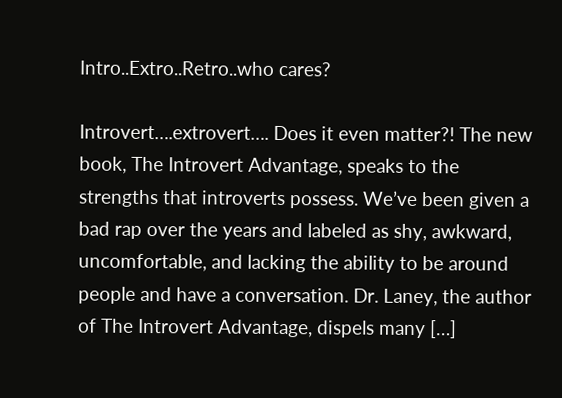Intro..Extro..Retro..who cares?

Introvert….extrovert…. Does it even matter?! The new book, The Introvert Advantage, speaks to the strengths that introverts possess. We’ve been given a bad rap over the years and labeled as shy, awkward, uncomfortable, and lacking the ability to be around people and have a conversation. Dr. Laney, the author of The Introvert Advantage, dispels many […]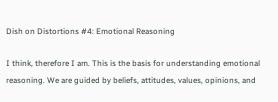Dish on Distortions #4: Emotional Reasoning

I think, therefore I am. This is the basis for understanding emotional reasoning. We are guided by beliefs, attitudes, values, opinions, and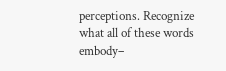perceptions. Recognize what all of these words embody–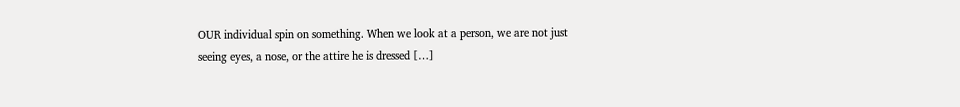OUR individual spin on something. When we look at a person, we are not just seeing eyes, a nose, or the attire he is dressed […]